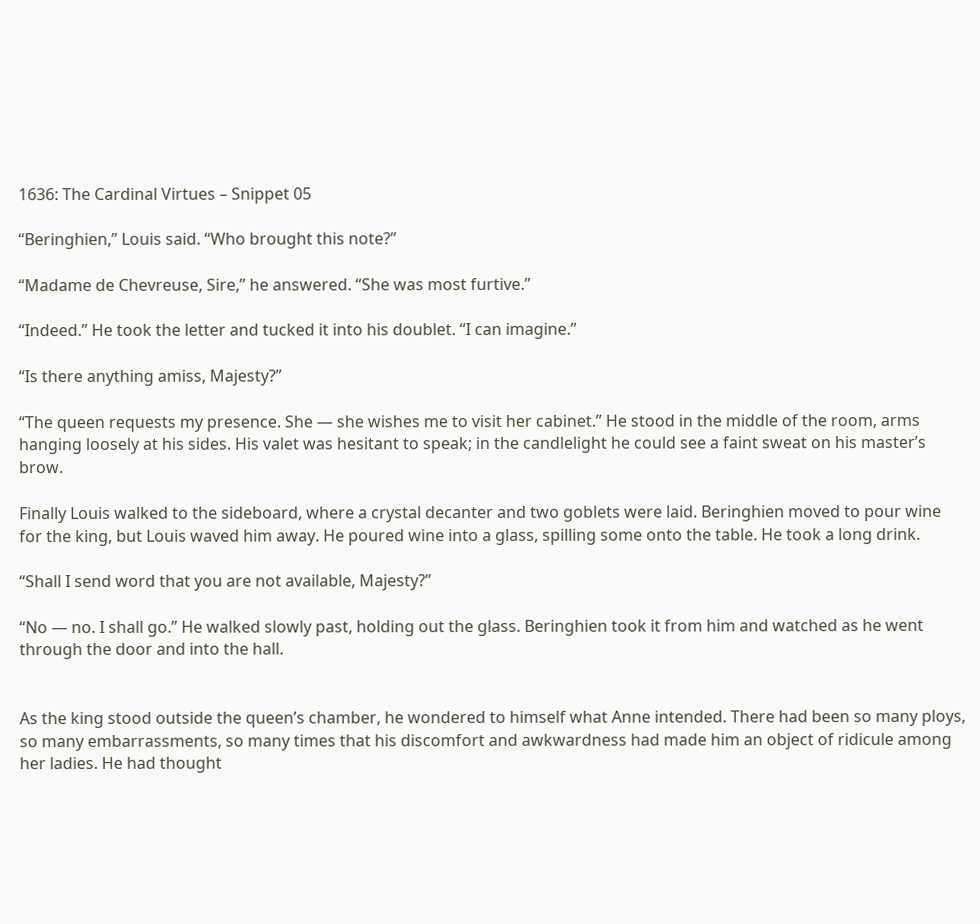1636: The Cardinal Virtues – Snippet 05

“Beringhien,” Louis said. “Who brought this note?”

“Madame de Chevreuse, Sire,” he answered. “She was most furtive.”

“Indeed.” He took the letter and tucked it into his doublet. “I can imagine.”

“Is there anything amiss, Majesty?”

“The queen requests my presence. She — she wishes me to visit her cabinet.” He stood in the middle of the room, arms hanging loosely at his sides. His valet was hesitant to speak; in the candlelight he could see a faint sweat on his master’s brow.

Finally Louis walked to the sideboard, where a crystal decanter and two goblets were laid. Beringhien moved to pour wine for the king, but Louis waved him away. He poured wine into a glass, spilling some onto the table. He took a long drink.

“Shall I send word that you are not available, Majesty?”

“No — no. I shall go.” He walked slowly past, holding out the glass. Beringhien took it from him and watched as he went through the door and into the hall.


As the king stood outside the queen’s chamber, he wondered to himself what Anne intended. There had been so many ploys, so many embarrassments, so many times that his discomfort and awkwardness had made him an object of ridicule among her ladies. He had thought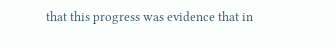that this progress was evidence that in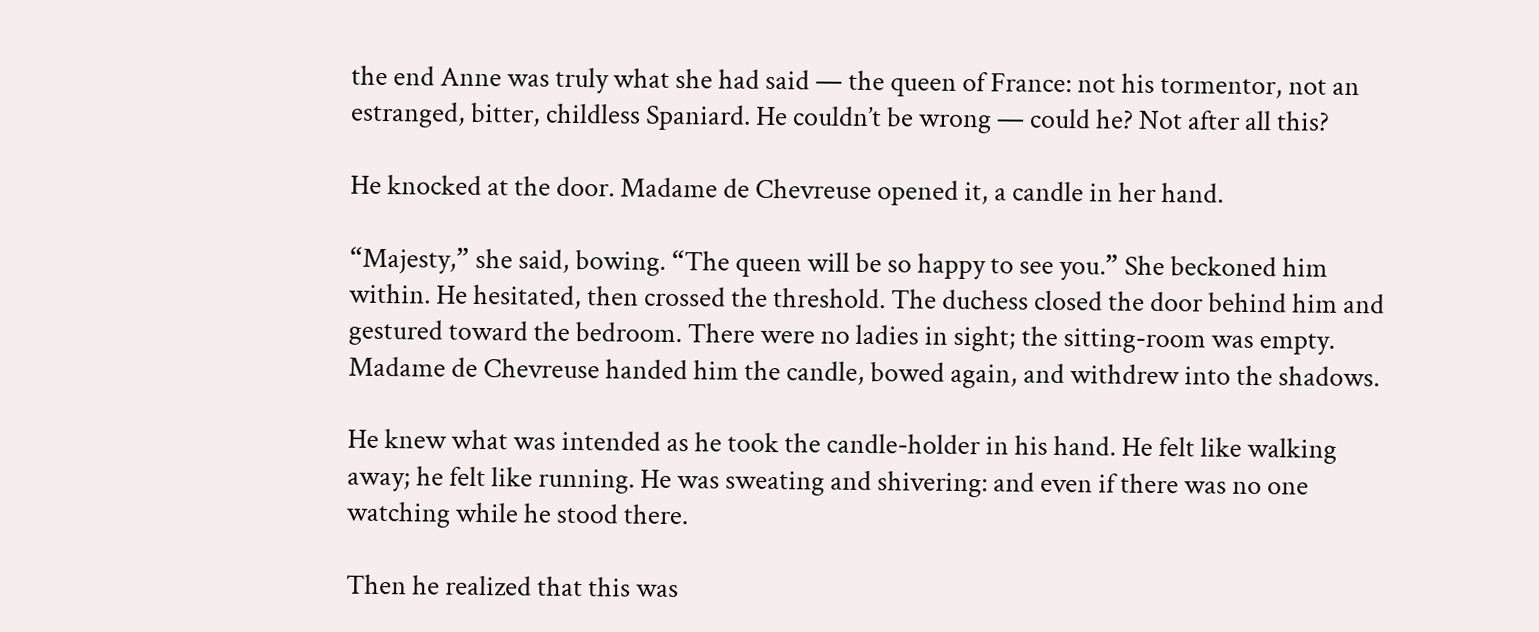the end Anne was truly what she had said — the queen of France: not his tormentor, not an estranged, bitter, childless Spaniard. He couldn’t be wrong — could he? Not after all this?

He knocked at the door. Madame de Chevreuse opened it, a candle in her hand.

“Majesty,” she said, bowing. “The queen will be so happy to see you.” She beckoned him within. He hesitated, then crossed the threshold. The duchess closed the door behind him and gestured toward the bedroom. There were no ladies in sight; the sitting-room was empty. Madame de Chevreuse handed him the candle, bowed again, and withdrew into the shadows.

He knew what was intended as he took the candle-holder in his hand. He felt like walking away; he felt like running. He was sweating and shivering: and even if there was no one watching while he stood there.

Then he realized that this was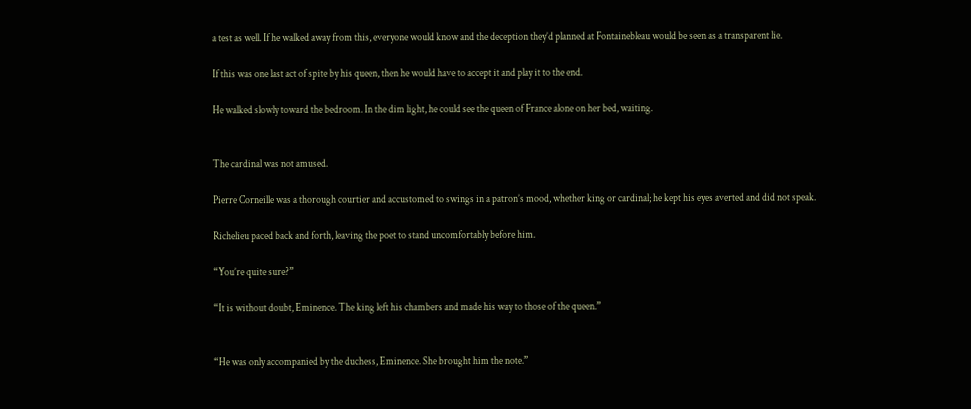a test as well. If he walked away from this, everyone would know and the deception they’d planned at Fontainebleau would be seen as a transparent lie.

If this was one last act of spite by his queen, then he would have to accept it and play it to the end.

He walked slowly toward the bedroom. In the dim light, he could see the queen of France alone on her bed, waiting.


The cardinal was not amused.

Pierre Corneille was a thorough courtier and accustomed to swings in a patron’s mood, whether king or cardinal; he kept his eyes averted and did not speak.

Richelieu paced back and forth, leaving the poet to stand uncomfortably before him.

“You’re quite sure?”

“It is without doubt, Eminence. The king left his chambers and made his way to those of the queen.”


“He was only accompanied by the duchess, Eminence. She brought him the note.”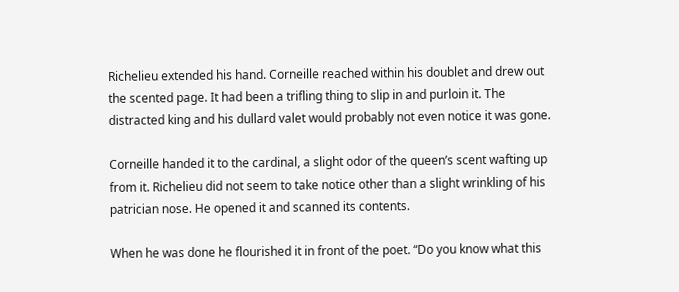Richelieu extended his hand. Corneille reached within his doublet and drew out the scented page. It had been a trifling thing to slip in and purloin it. The distracted king and his dullard valet would probably not even notice it was gone.

Corneille handed it to the cardinal, a slight odor of the queen’s scent wafting up from it. Richelieu did not seem to take notice other than a slight wrinkling of his patrician nose. He opened it and scanned its contents.

When he was done he flourished it in front of the poet. “Do you know what this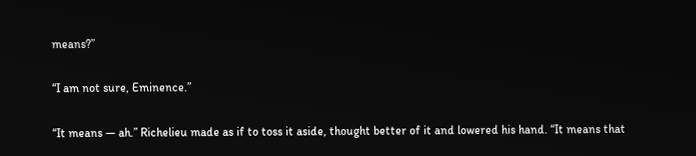means?”

“I am not sure, Eminence.”

“It means — ah.” Richelieu made as if to toss it aside, thought better of it and lowered his hand. “It means that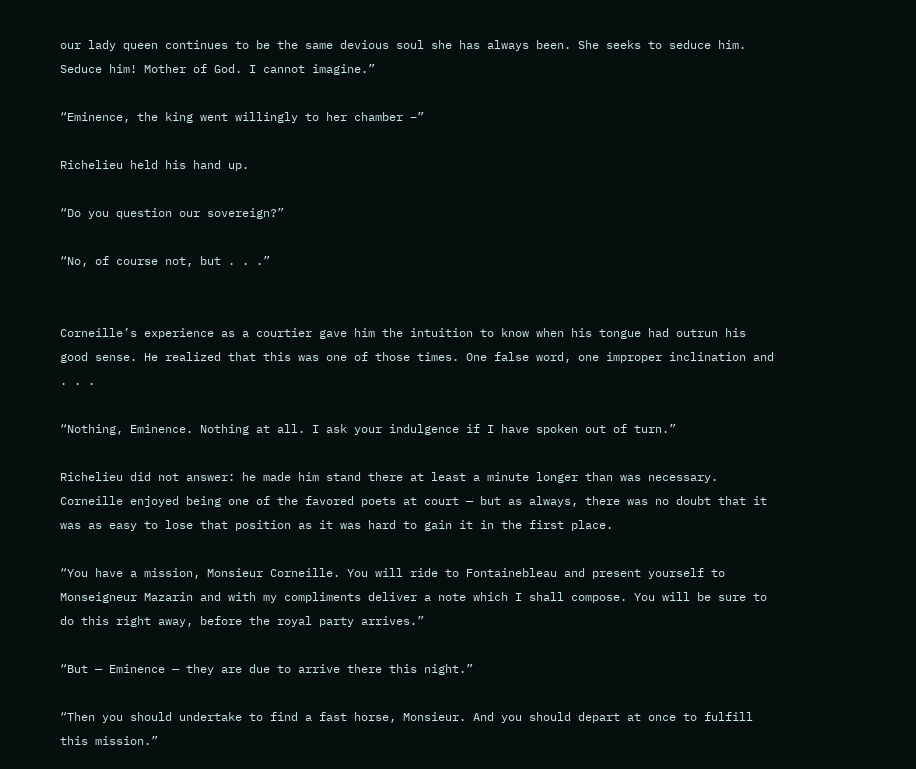our lady queen continues to be the same devious soul she has always been. She seeks to seduce him. Seduce him! Mother of God. I cannot imagine.”

“Eminence, the king went willingly to her chamber –”

Richelieu held his hand up.

“Do you question our sovereign?”

“No, of course not, but . . .”


Corneille’s experience as a courtier gave him the intuition to know when his tongue had outrun his good sense. He realized that this was one of those times. One false word, one improper inclination and . . .

“Nothing, Eminence. Nothing at all. I ask your indulgence if I have spoken out of turn.”

Richelieu did not answer: he made him stand there at least a minute longer than was necessary. Corneille enjoyed being one of the favored poets at court — but as always, there was no doubt that it was as easy to lose that position as it was hard to gain it in the first place.

“You have a mission, Monsieur Corneille. You will ride to Fontainebleau and present yourself to Monseigneur Mazarin and with my compliments deliver a note which I shall compose. You will be sure to do this right away, before the royal party arrives.”

“But — Eminence — they are due to arrive there this night.”

“Then you should undertake to find a fast horse, Monsieur. And you should depart at once to fulfill this mission.”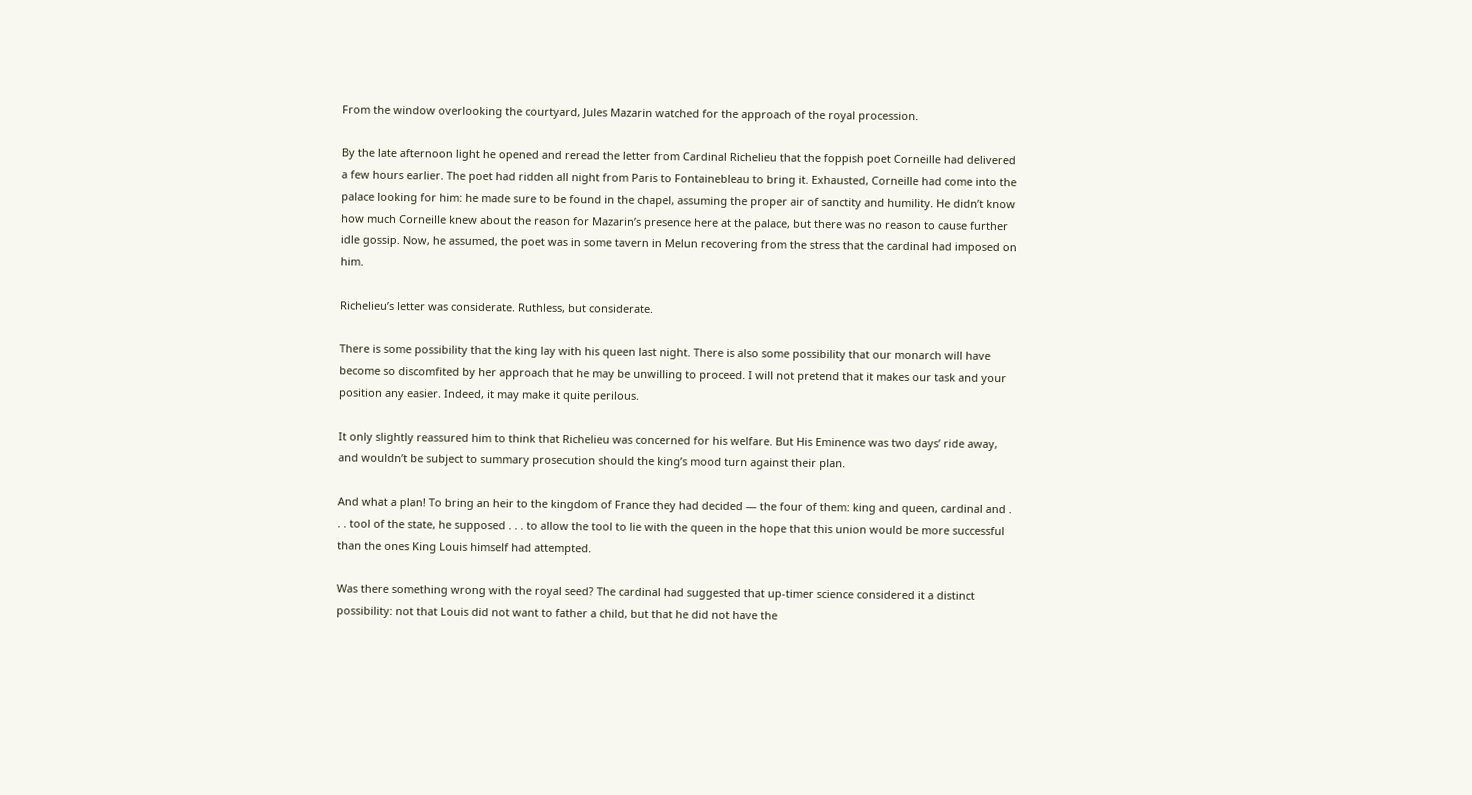From the window overlooking the courtyard, Jules Mazarin watched for the approach of the royal procession.

By the late afternoon light he opened and reread the letter from Cardinal Richelieu that the foppish poet Corneille had delivered a few hours earlier. The poet had ridden all night from Paris to Fontainebleau to bring it. Exhausted, Corneille had come into the palace looking for him: he made sure to be found in the chapel, assuming the proper air of sanctity and humility. He didn’t know how much Corneille knew about the reason for Mazarin’s presence here at the palace, but there was no reason to cause further idle gossip. Now, he assumed, the poet was in some tavern in Melun recovering from the stress that the cardinal had imposed on him.

Richelieu’s letter was considerate. Ruthless, but considerate.

There is some possibility that the king lay with his queen last night. There is also some possibility that our monarch will have become so discomfited by her approach that he may be unwilling to proceed. I will not pretend that it makes our task and your position any easier. Indeed, it may make it quite perilous.

It only slightly reassured him to think that Richelieu was concerned for his welfare. But His Eminence was two days’ ride away, and wouldn’t be subject to summary prosecution should the king’s mood turn against their plan.

And what a plan! To bring an heir to the kingdom of France they had decided — the four of them: king and queen, cardinal and . . . tool of the state, he supposed . . . to allow the tool to lie with the queen in the hope that this union would be more successful than the ones King Louis himself had attempted.

Was there something wrong with the royal seed? The cardinal had suggested that up-timer science considered it a distinct possibility: not that Louis did not want to father a child, but that he did not have the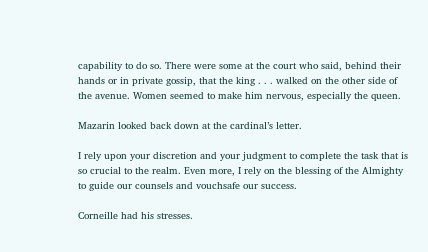capability to do so. There were some at the court who said, behind their hands or in private gossip, that the king . . . walked on the other side of the avenue. Women seemed to make him nervous, especially the queen.

Mazarin looked back down at the cardinal’s letter.

I rely upon your discretion and your judgment to complete the task that is so crucial to the realm. Even more, I rely on the blessing of the Almighty to guide our counsels and vouchsafe our success.

Corneille had his stresses.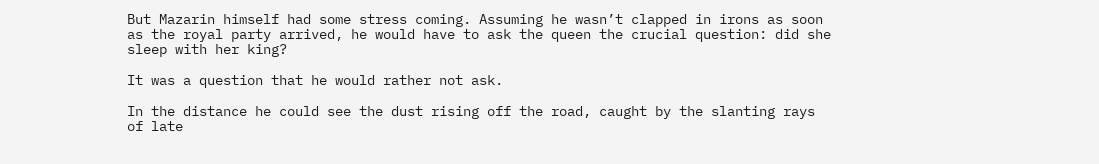But Mazarin himself had some stress coming. Assuming he wasn’t clapped in irons as soon as the royal party arrived, he would have to ask the queen the crucial question: did she sleep with her king?

It was a question that he would rather not ask.

In the distance he could see the dust rising off the road, caught by the slanting rays of late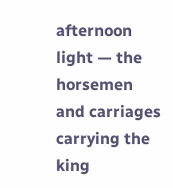afternoon light — the horsemen and carriages carrying the king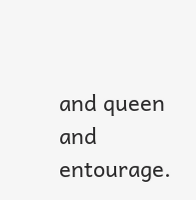and queen and entourage.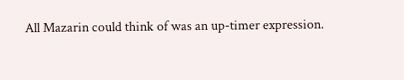All Mazarin could think of was an up-timer expression.